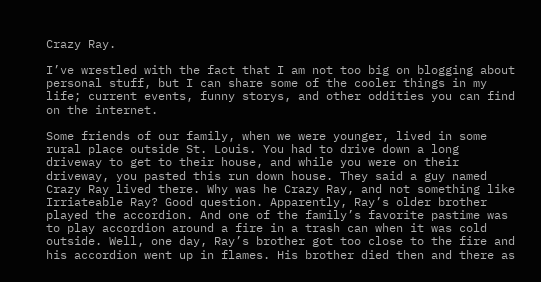Crazy Ray.

I’ve wrestled with the fact that I am not too big on blogging about personal stuff, but I can share some of the cooler things in my life; current events, funny storys, and other oddities you can find on the internet.

Some friends of our family, when we were younger, lived in some rural place outside St. Louis. You had to drive down a long driveway to get to their house, and while you were on their driveway, you pasted this run down house. They said a guy named Crazy Ray lived there. Why was he Crazy Ray, and not something like Irriateable Ray? Good question. Apparently, Ray’s older brother played the accordion. And one of the family’s favorite pastime was to play accordion around a fire in a trash can when it was cold outside. Well, one day, Ray’s brother got too close to the fire and his accordion went up in flames. His brother died then and there as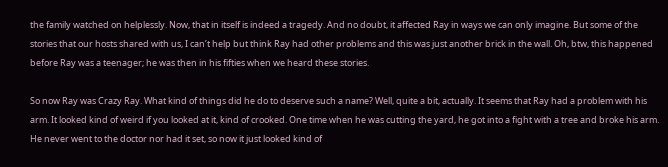the family watched on helplessly. Now, that in itself is indeed a tragedy. And no doubt, it affected Ray in ways we can only imagine. But some of the stories that our hosts shared with us, I can’t help but think Ray had other problems and this was just another brick in the wall. Oh, btw, this happened before Ray was a teenager; he was then in his fifties when we heard these stories.

So now Ray was Crazy Ray. What kind of things did he do to deserve such a name? Well, quite a bit, actually. It seems that Ray had a problem with his arm. It looked kind of weird if you looked at it, kind of crooked. One time when he was cutting the yard, he got into a fight with a tree and broke his arm. He never went to the doctor nor had it set, so now it just looked kind of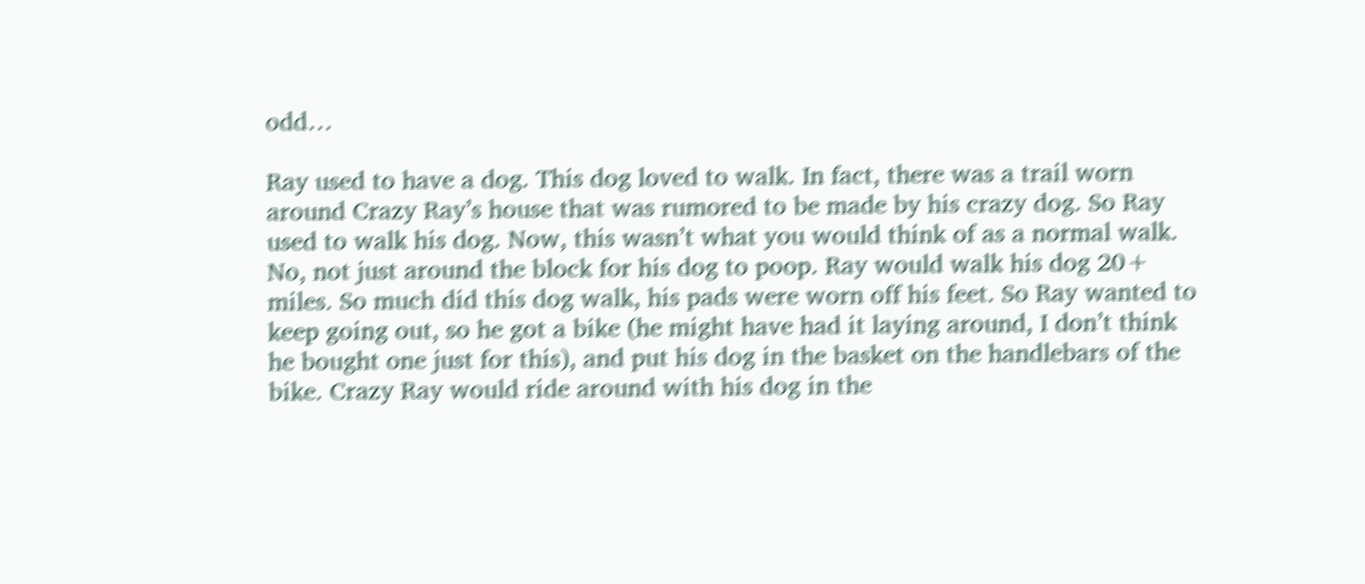odd…

Ray used to have a dog. This dog loved to walk. In fact, there was a trail worn around Crazy Ray’s house that was rumored to be made by his crazy dog. So Ray used to walk his dog. Now, this wasn’t what you would think of as a normal walk. No, not just around the block for his dog to poop. Ray would walk his dog 20+ miles. So much did this dog walk, his pads were worn off his feet. So Ray wanted to keep going out, so he got a bike (he might have had it laying around, I don’t think he bought one just for this), and put his dog in the basket on the handlebars of the bike. Crazy Ray would ride around with his dog in the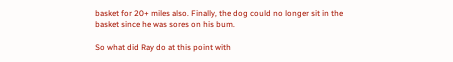basket for 20+ miles also. Finally, the dog could no longer sit in the basket since he was sores on his bum.

So what did Ray do at this point with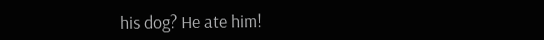his dog? He ate him!